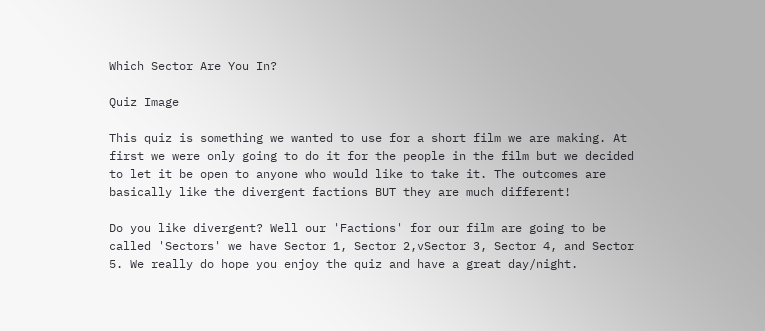Which Sector Are You In?

Quiz Image

This quiz is something we wanted to use for a short film we are making. At first we were only going to do it for the people in the film but we decided to let it be open to anyone who would like to take it. The outcomes are basically like the divergent factions BUT they are much different!

Do you like divergent? Well our 'Factions' for our film are going to be called 'Sectors' we have Sector 1, Sector 2,vSector 3, Sector 4, and Sector 5. We really do hope you enjoy the quiz and have a great day/night.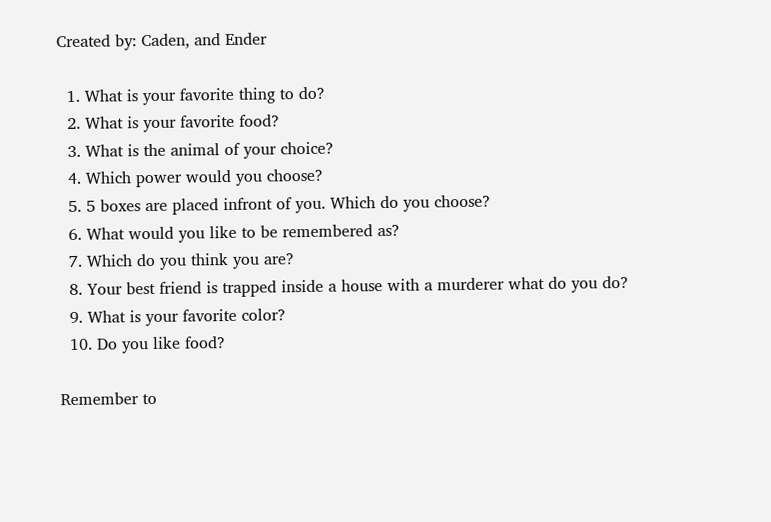Created by: Caden, and Ender

  1. What is your favorite thing to do?
  2. What is your favorite food?
  3. What is the animal of your choice?
  4. Which power would you choose?
  5. 5 boxes are placed infront of you. Which do you choose?
  6. What would you like to be remembered as?
  7. Which do you think you are?
  8. Your best friend is trapped inside a house with a murderer what do you do?
  9. What is your favorite color?
  10. Do you like food?

Remember to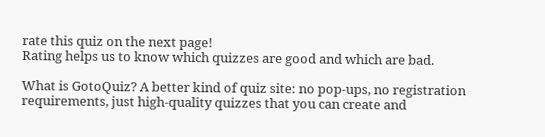rate this quiz on the next page!
Rating helps us to know which quizzes are good and which are bad.

What is GotoQuiz? A better kind of quiz site: no pop-ups, no registration requirements, just high-quality quizzes that you can create and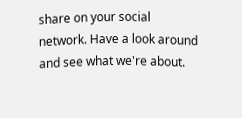share on your social network. Have a look around and see what we're about.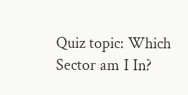Quiz topic: Which Sector am I In?